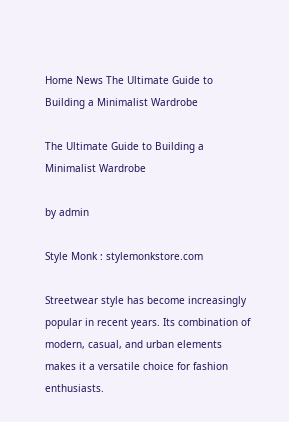Home News The Ultimate Guide to Building a Minimalist Wardrobe

The Ultimate Guide to Building a Minimalist Wardrobe

by admin

Style Monk : stylemonkstore.com

Streetwear style has become increasingly popular in recent years. Its combination of modern, casual, and urban elements makes it a versatile choice for fashion enthusiasts.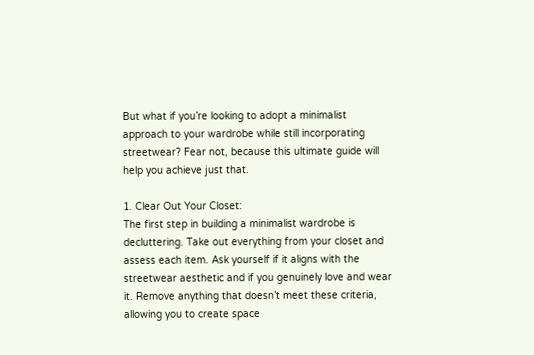But what if you’re looking to adopt a minimalist approach to your wardrobe while still incorporating streetwear? Fear not, because this ultimate guide will help you achieve just that.

1. Clear Out Your Closet:
The first step in building a minimalist wardrobe is decluttering. Take out everything from your closet and assess each item. Ask yourself if it aligns with the streetwear aesthetic and if you genuinely love and wear it. Remove anything that doesn’t meet these criteria, allowing you to create space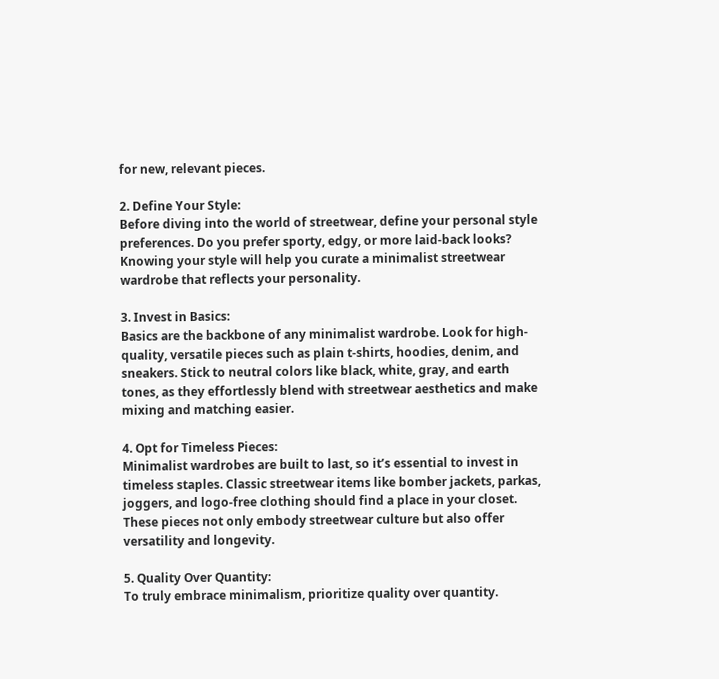for new, relevant pieces.

2. Define Your Style:
Before diving into the world of streetwear, define your personal style preferences. Do you prefer sporty, edgy, or more laid-back looks? Knowing your style will help you curate a minimalist streetwear wardrobe that reflects your personality.

3. Invest in Basics:
Basics are the backbone of any minimalist wardrobe. Look for high-quality, versatile pieces such as plain t-shirts, hoodies, denim, and sneakers. Stick to neutral colors like black, white, gray, and earth tones, as they effortlessly blend with streetwear aesthetics and make mixing and matching easier.

4. Opt for Timeless Pieces:
Minimalist wardrobes are built to last, so it’s essential to invest in timeless staples. Classic streetwear items like bomber jackets, parkas, joggers, and logo-free clothing should find a place in your closet. These pieces not only embody streetwear culture but also offer versatility and longevity.

5. Quality Over Quantity:
To truly embrace minimalism, prioritize quality over quantity.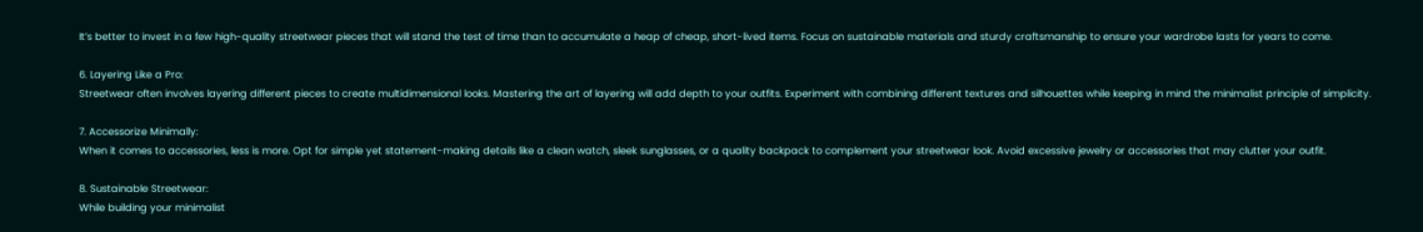It’s better to invest in a few high-quality streetwear pieces that will stand the test of time than to accumulate a heap of cheap, short-lived items. Focus on sustainable materials and sturdy craftsmanship to ensure your wardrobe lasts for years to come.

6. Layering Like a Pro:
Streetwear often involves layering different pieces to create multidimensional looks. Mastering the art of layering will add depth to your outfits. Experiment with combining different textures and silhouettes while keeping in mind the minimalist principle of simplicity.

7. Accessorize Minimally:
When it comes to accessories, less is more. Opt for simple yet statement-making details like a clean watch, sleek sunglasses, or a quality backpack to complement your streetwear look. Avoid excessive jewelry or accessories that may clutter your outfit.

8. Sustainable Streetwear:
While building your minimalist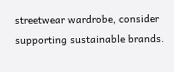streetwear wardrobe, consider supporting sustainable brands.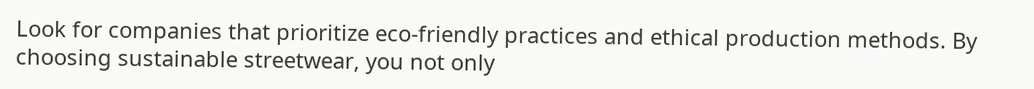Look for companies that prioritize eco-friendly practices and ethical production methods. By choosing sustainable streetwear, you not only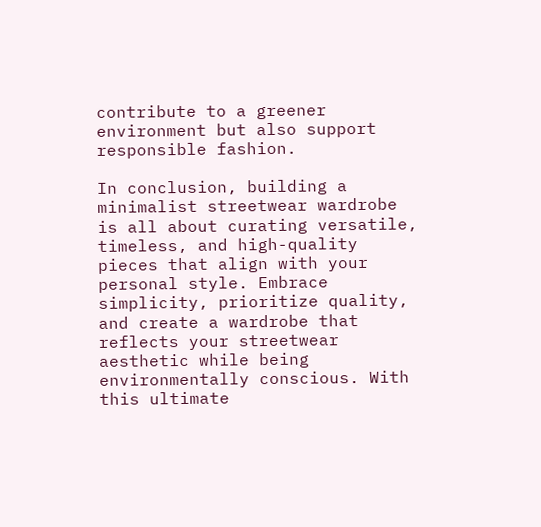contribute to a greener environment but also support responsible fashion.

In conclusion, building a minimalist streetwear wardrobe is all about curating versatile, timeless, and high-quality pieces that align with your personal style. Embrace simplicity, prioritize quality, and create a wardrobe that reflects your streetwear aesthetic while being environmentally conscious. With this ultimate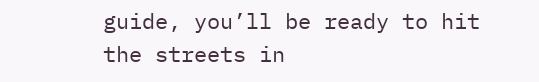guide, you’ll be ready to hit the streets in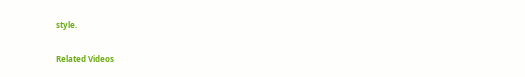style.

Related Videos